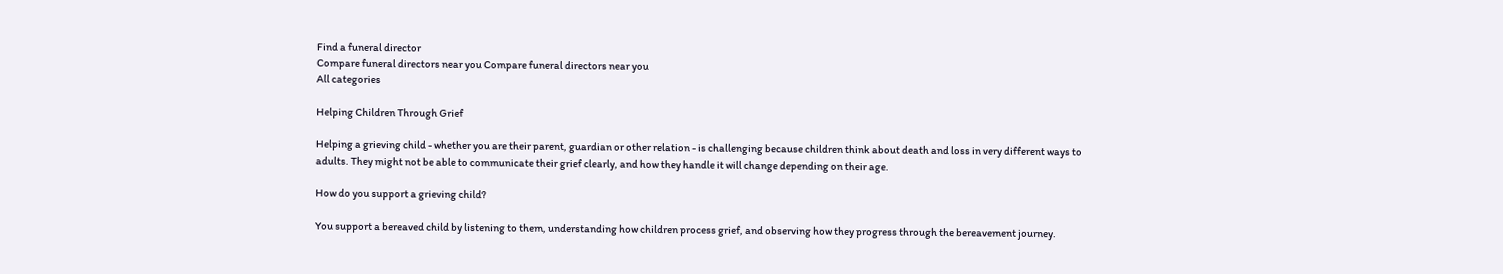Find a funeral director
Compare funeral directors near you Compare funeral directors near you
All categories

Helping Children Through Grief

Helping a grieving child - whether you are their parent, guardian or other relation - is challenging because children think about death and loss in very different ways to adults. They might not be able to communicate their grief clearly, and how they handle it will change depending on their age.

How do you support a grieving child?

You support a bereaved child by listening to them, understanding how children process grief, and observing how they progress through the bereavement journey.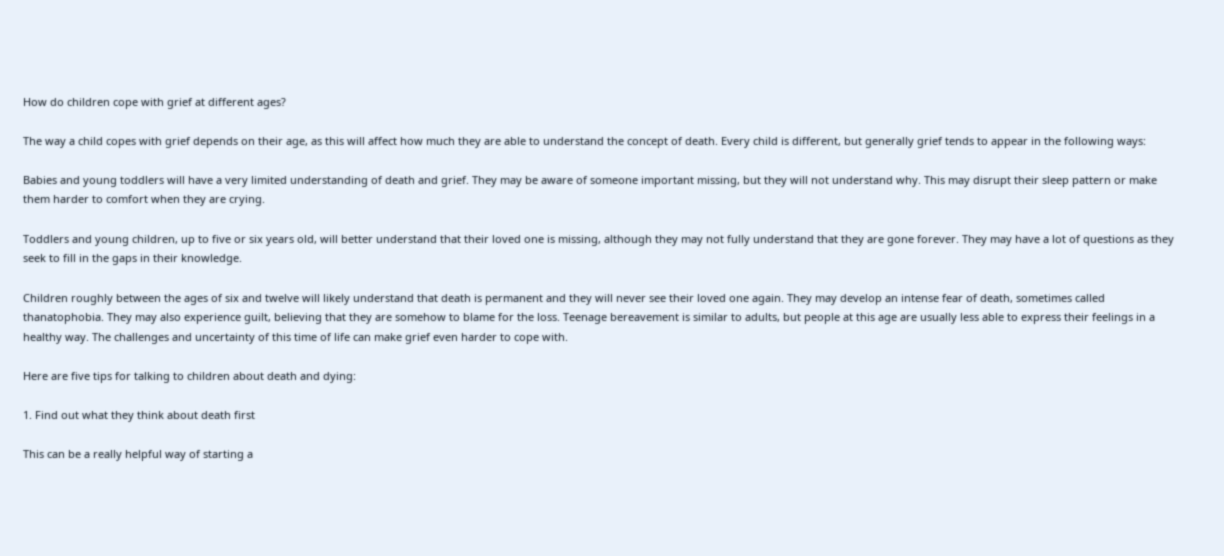How do children cope with grief at different ages?

The way a child copes with grief depends on their age, as this will affect how much they are able to understand the concept of death. Every child is different, but generally grief tends to appear in the following ways:

Babies and young toddlers will have a very limited understanding of death and grief. They may be aware of someone important missing, but they will not understand why. This may disrupt their sleep pattern or make them harder to comfort when they are crying.

Toddlers and young children, up to five or six years old, will better understand that their loved one is missing, although they may not fully understand that they are gone forever. They may have a lot of questions as they seek to fill in the gaps in their knowledge.

Children roughly between the ages of six and twelve will likely understand that death is permanent and they will never see their loved one again. They may develop an intense fear of death, sometimes called thanatophobia. They may also experience guilt, believing that they are somehow to blame for the loss. Teenage bereavement is similar to adults, but people at this age are usually less able to express their feelings in a healthy way. The challenges and uncertainty of this time of life can make grief even harder to cope with.

Here are five tips for talking to children about death and dying:

1. Find out what they think about death first

This can be a really helpful way of starting a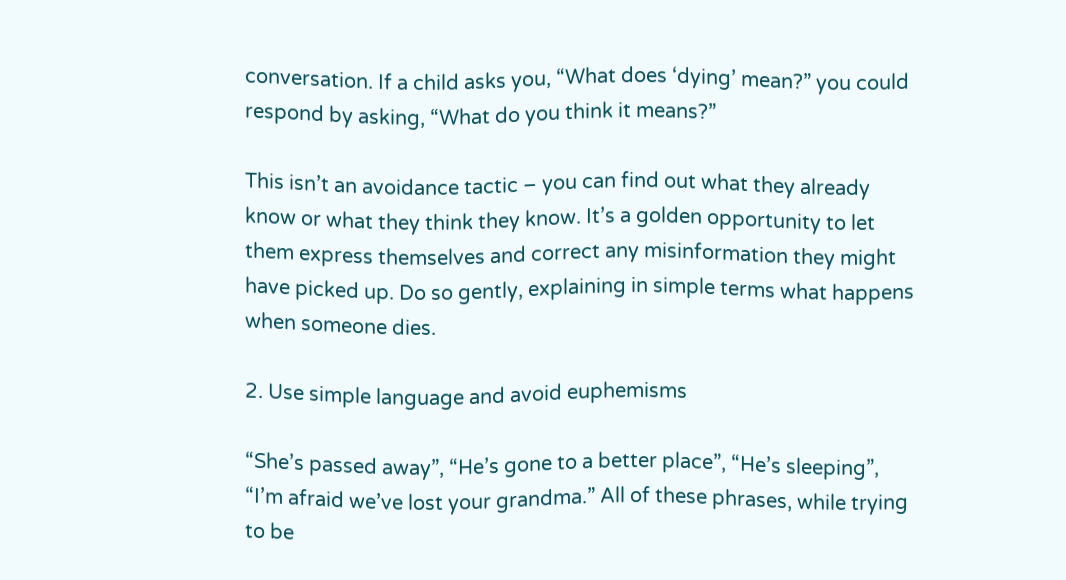conversation. If a child asks you, “What does ‘dying’ mean?” you could respond by asking, “What do you think it means?”

This isn’t an avoidance tactic – you can find out what they already know or what they think they know. It’s a golden opportunity to let them express themselves and correct any misinformation they might have picked up. Do so gently, explaining in simple terms what happens when someone dies.

2. Use simple language and avoid euphemisms

“She’s passed away”, “He’s gone to a better place”, “He’s sleeping”, “I’m afraid we’ve lost your grandma.” All of these phrases, while trying to be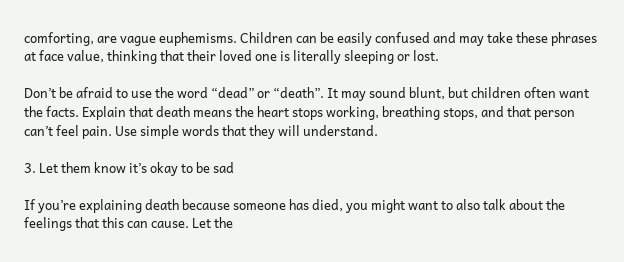comforting, are vague euphemisms. Children can be easily confused and may take these phrases at face value, thinking that their loved one is literally sleeping or lost.

Don’t be afraid to use the word “dead” or “death”. It may sound blunt, but children often want the facts. Explain that death means the heart stops working, breathing stops, and that person can’t feel pain. Use simple words that they will understand.

3. Let them know it’s okay to be sad

If you’re explaining death because someone has died, you might want to also talk about the feelings that this can cause. Let the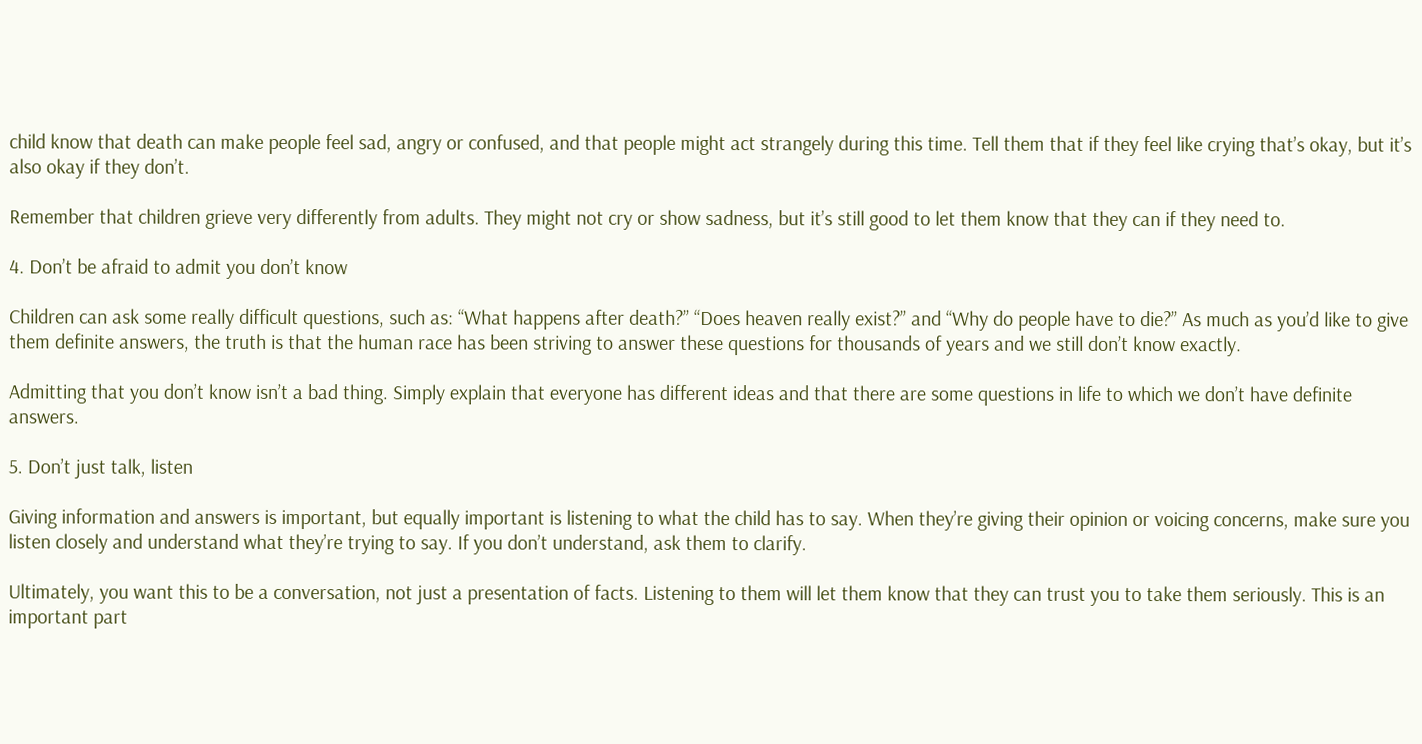child know that death can make people feel sad, angry or confused, and that people might act strangely during this time. Tell them that if they feel like crying that’s okay, but it’s also okay if they don’t.

Remember that children grieve very differently from adults. They might not cry or show sadness, but it’s still good to let them know that they can if they need to.

4. Don’t be afraid to admit you don’t know

Children can ask some really difficult questions, such as: “What happens after death?” “Does heaven really exist?” and “Why do people have to die?” As much as you’d like to give them definite answers, the truth is that the human race has been striving to answer these questions for thousands of years and we still don’t know exactly.

Admitting that you don’t know isn’t a bad thing. Simply explain that everyone has different ideas and that there are some questions in life to which we don’t have definite answers.

5. Don’t just talk, listen

Giving information and answers is important, but equally important is listening to what the child has to say. When they’re giving their opinion or voicing concerns, make sure you listen closely and understand what they’re trying to say. If you don’t understand, ask them to clarify.

Ultimately, you want this to be a conversation, not just a presentation of facts. Listening to them will let them know that they can trust you to take them seriously. This is an important part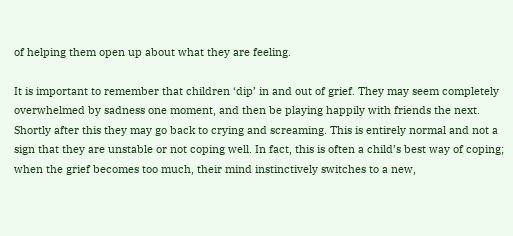of helping them open up about what they are feeling.

It is important to remember that children ‘dip’ in and out of grief. They may seem completely overwhelmed by sadness one moment, and then be playing happily with friends the next. Shortly after this they may go back to crying and screaming. This is entirely normal and not a sign that they are unstable or not coping well. In fact, this is often a child’s best way of coping; when the grief becomes too much, their mind instinctively switches to a new,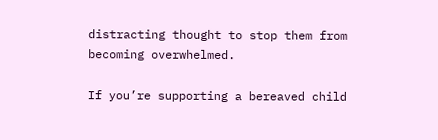distracting thought to stop them from becoming overwhelmed.

If you’re supporting a bereaved child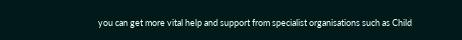you can get more vital help and support from specialist organisations such as Child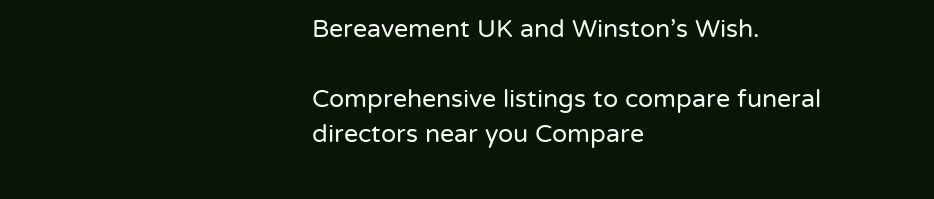Bereavement UK and Winston’s Wish.

Comprehensive listings to compare funeral directors near you Compare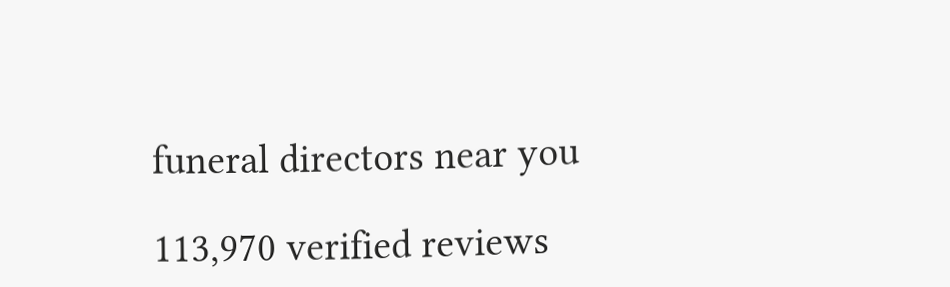funeral directors near you

113,970 verified reviews